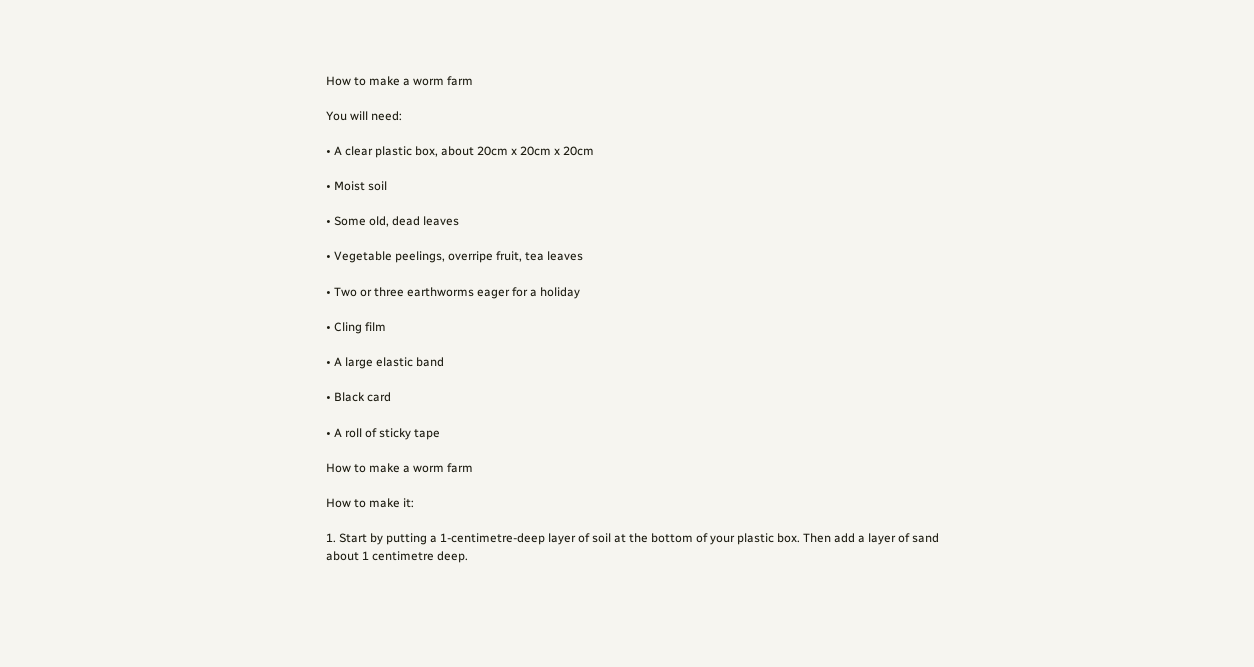How to make a worm farm

You will need:

• A clear plastic box, about 20cm x 20cm x 20cm

• Moist soil

• Some old, dead leaves

• Vegetable peelings, overripe fruit, tea leaves

• Two or three earthworms eager for a holiday

• Cling film

• A large elastic band

• Black card

• A roll of sticky tape

How to make a worm farm

How to make it:

1. Start by putting a 1-centimetre-deep layer of soil at the bottom of your plastic box. Then add a layer of sand about 1 centimetre deep.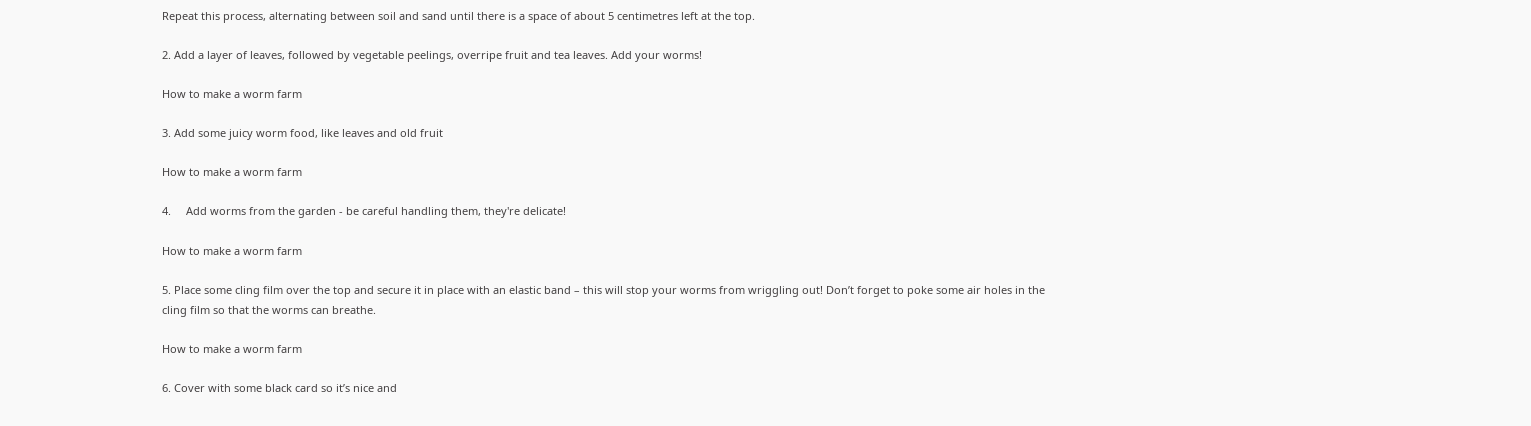Repeat this process, alternating between soil and sand until there is a space of about 5 centimetres left at the top.

2. Add a layer of leaves, followed by vegetable peelings, overripe fruit and tea leaves. Add your worms!

How to make a worm farm

3. Add some juicy worm food, like leaves and old fruit

How to make a worm farm

4.     Add worms from the garden - be careful handling them, they're delicate!

How to make a worm farm

5. Place some cling film over the top and secure it in place with an elastic band – this will stop your worms from wriggling out! Don’t forget to poke some air holes in the cling film so that the worms can breathe.

How to make a worm farm

6. Cover with some black card so it’s nice and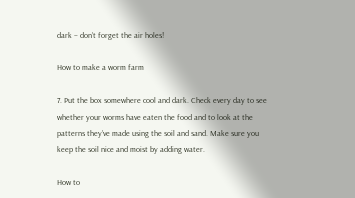dark – don’t forget the air holes!

How to make a worm farm

7. Put the box somewhere cool and dark. Check every day to see whether your worms have eaten the food and to look at the patterns they’ve made using the soil and sand. Make sure you keep the soil nice and moist by adding water.

How to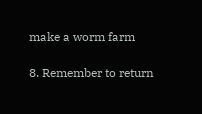make a worm farm

8. Remember to return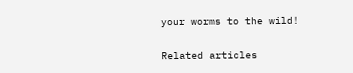your worms to the wild!

Related articles